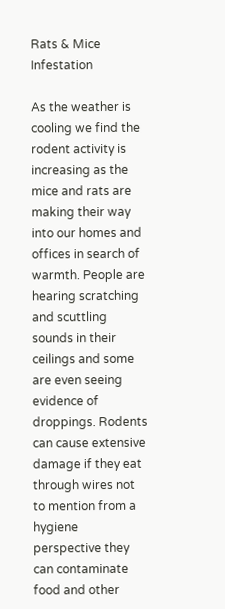Rats & Mice Infestation

As the weather is cooling we find the rodent activity is increasing as the mice and rats are making their way into our homes and offices in search of warmth. People are hearing scratching and scuttling sounds in their ceilings and some are even seeing evidence of droppings. Rodents can cause extensive damage if they eat through wires not to mention from a hygiene perspective they can contaminate food and other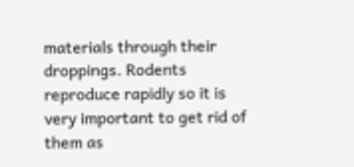materials through their droppings. Rodents reproduce rapidly so it is very important to get rid of them as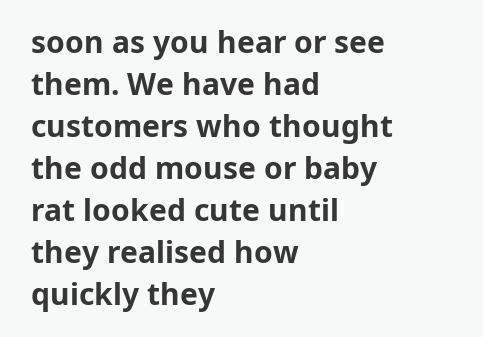soon as you hear or see them. We have had customers who thought the odd mouse or baby rat looked cute until they realised how quickly they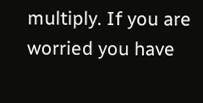multiply. If you are worried you have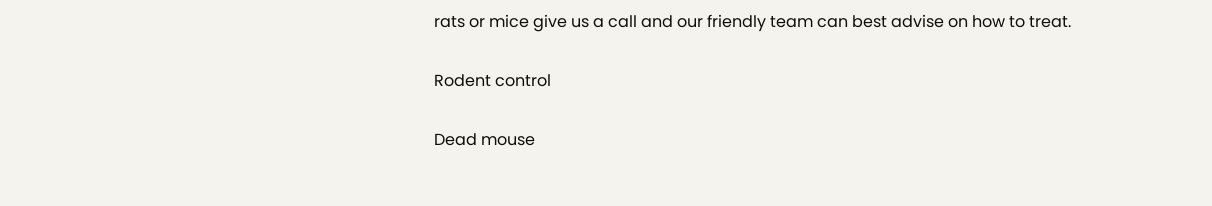rats or mice give us a call and our friendly team can best advise on how to treat.

Rodent control

Dead mouse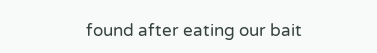found after eating our bait